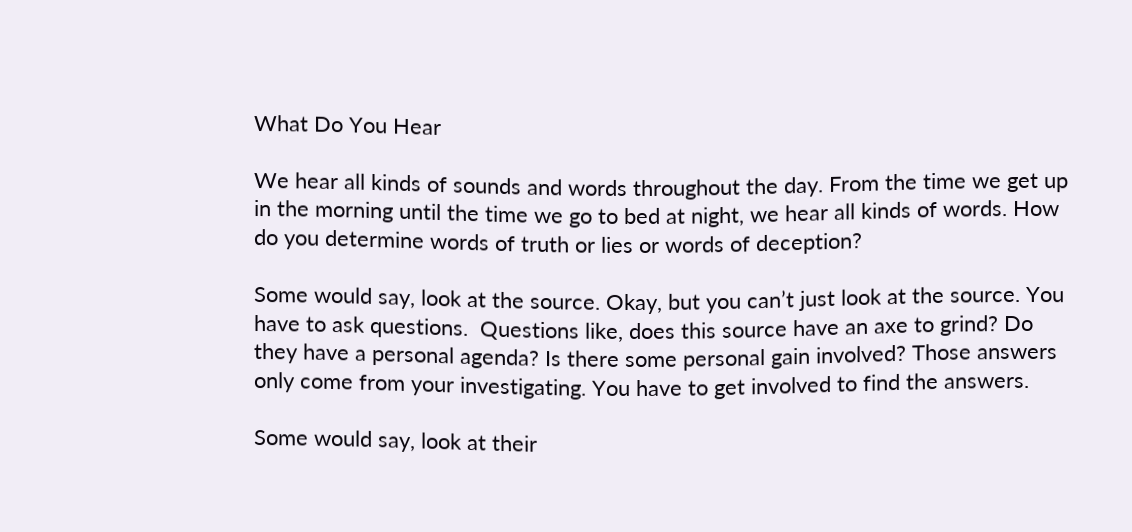What Do You Hear

We hear all kinds of sounds and words throughout the day. From the time we get up in the morning until the time we go to bed at night, we hear all kinds of words. How do you determine words of truth or lies or words of deception?

Some would say, look at the source. Okay, but you can’t just look at the source. You have to ask questions.  Questions like, does this source have an axe to grind? Do they have a personal agenda? Is there some personal gain involved? Those answers only come from your investigating. You have to get involved to find the answers.

Some would say, look at their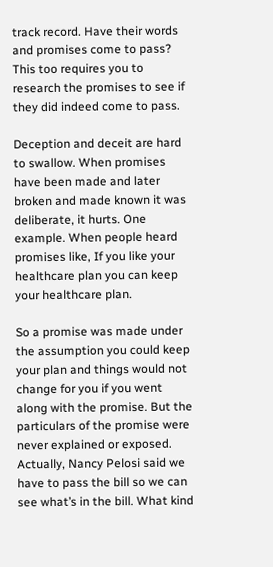track record. Have their words and promises come to pass? This too requires you to research the promises to see if they did indeed come to pass.

Deception and deceit are hard to swallow. When promises have been made and later broken and made known it was deliberate, it hurts. One example. When people heard promises like, If you like your healthcare plan you can keep your healthcare plan.

So a promise was made under the assumption you could keep your plan and things would not change for you if you went along with the promise. But the particulars of the promise were never explained or exposed. Actually, Nancy Pelosi said we have to pass the bill so we can see what’s in the bill. What kind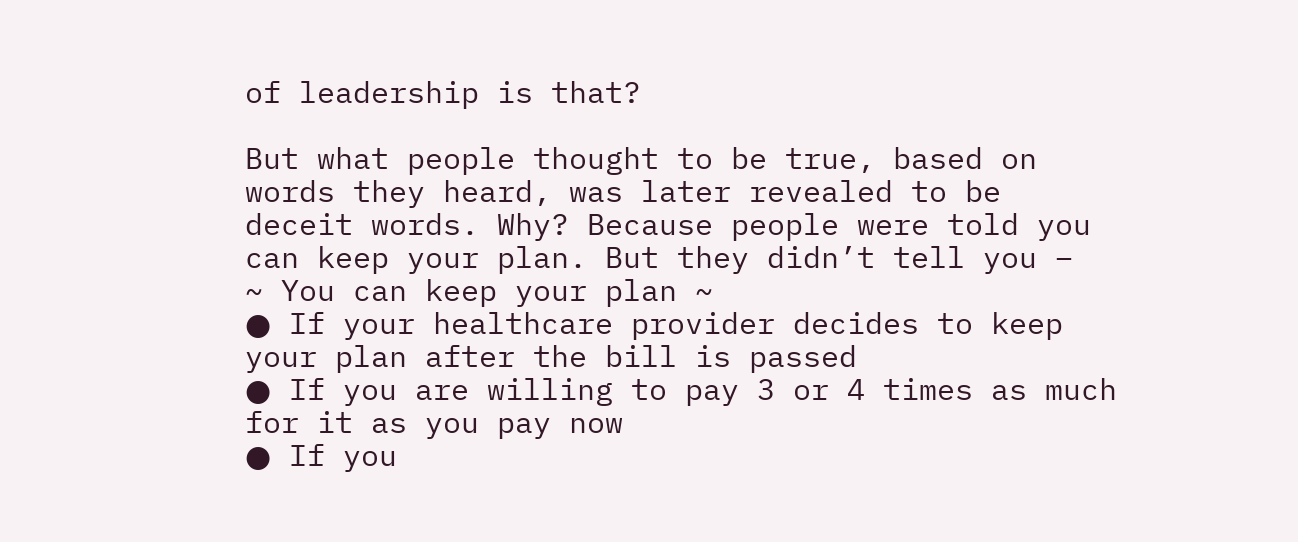of leadership is that?

But what people thought to be true, based on words they heard, was later revealed to be deceit words. Why? Because people were told you can keep your plan. But they didn’t tell you –
~ You can keep your plan ~
● If your healthcare provider decides to keep your plan after the bill is passed
● If you are willing to pay 3 or 4 times as much for it as you pay now
● If you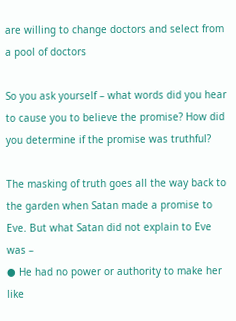are willing to change doctors and select from a pool of doctors

So you ask yourself – what words did you hear to cause you to believe the promise? How did you determine if the promise was truthful?

The masking of truth goes all the way back to the garden when Satan made a promise to Eve. But what Satan did not explain to Eve was –
● He had no power or authority to make her like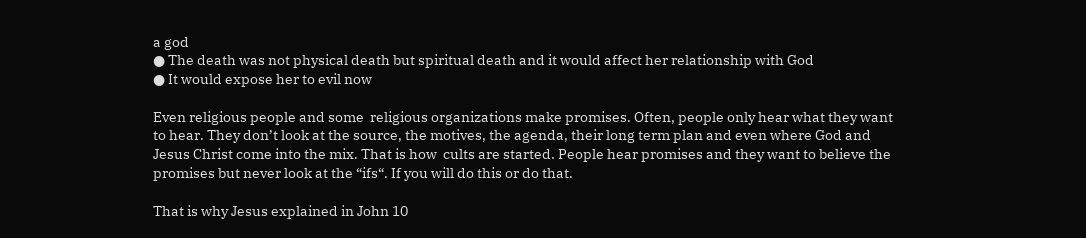a god
● The death was not physical death but spiritual death and it would affect her relationship with God
● It would expose her to evil now

Even religious people and some  religious organizations make promises. Often, people only hear what they want to hear. They don’t look at the source, the motives, the agenda, their long term plan and even where God and Jesus Christ come into the mix. That is how  cults are started. People hear promises and they want to believe the promises but never look at the “ifs“. If you will do this or do that.

That is why Jesus explained in John 10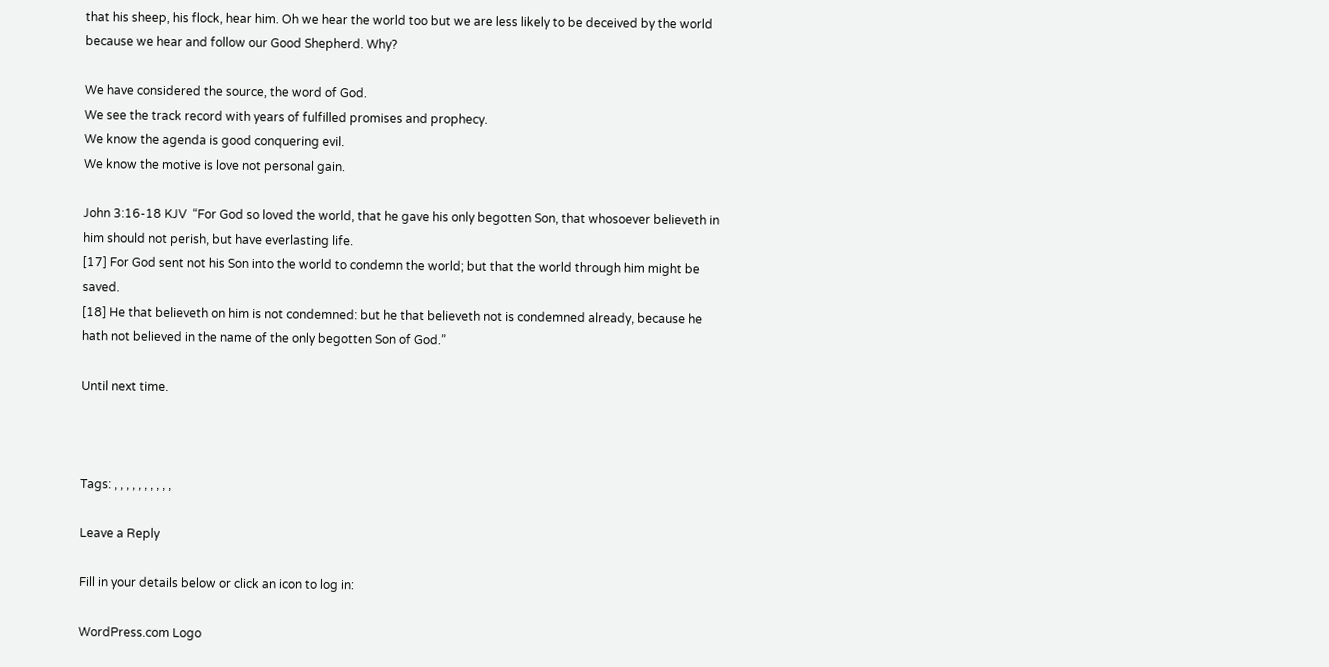that his sheep, his flock, hear him. Oh we hear the world too but we are less likely to be deceived by the world because we hear and follow our Good Shepherd. Why?

We have considered the source, the word of God.
We see the track record with years of fulfilled promises and prophecy.
We know the agenda is good conquering evil.
We know the motive is love not personal gain.

John 3:16-18 KJV  “For God so loved the world, that he gave his only begotten Son, that whosoever believeth in him should not perish, but have everlasting life.
[17] For God sent not his Son into the world to condemn the world; but that the world through him might be saved.
[18] He that believeth on him is not condemned: but he that believeth not is condemned already, because he hath not believed in the name of the only begotten Son of God.”

Until next time.



Tags: , , , , , , , , , ,

Leave a Reply

Fill in your details below or click an icon to log in:

WordPress.com Logo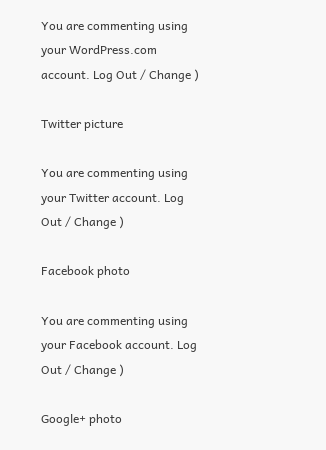You are commenting using your WordPress.com account. Log Out / Change )

Twitter picture

You are commenting using your Twitter account. Log Out / Change )

Facebook photo

You are commenting using your Facebook account. Log Out / Change )

Google+ photo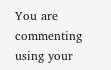You are commenting using your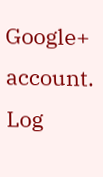Google+ account. Log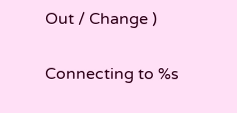Out / Change )

Connecting to %s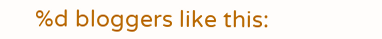%d bloggers like this: